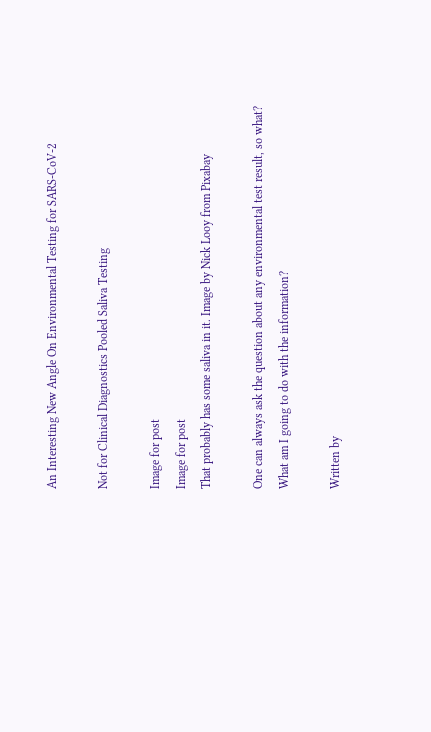An Interesting New Angle On Environmental Testing for SARS-CoV-2

Not for Clinical Diagnostics Pooled Saliva Testing

Image for post
Image for post
That probably has some saliva in it. Image by Nick Looy from Pixabay

One can always ask the question about any environmental test result, so what? What am I going to do with the information?

Written by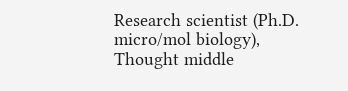Research scientist (Ph.D. micro/mol biology), Thought middle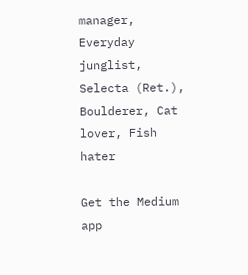manager, Everyday junglist, Selecta (Ret.), Boulderer, Cat lover, Fish hater

Get the Medium app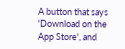A button that says 'Download on the App Store', and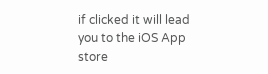if clicked it will lead you to the iOS App store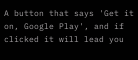A button that says 'Get it on, Google Play', and if clicked it will lead you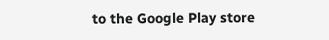to the Google Play store